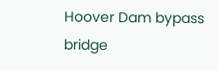Hoover Dam bypass bridge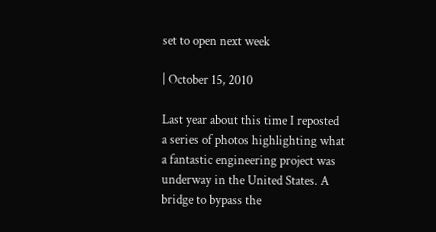set to open next week

| October 15, 2010

Last year about this time I reposted a series of photos highlighting what a fantastic engineering project was underway in the United States. A bridge to bypass the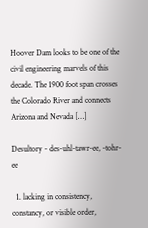Hoover Dam looks to be one of the civil engineering marvels of this decade. The 1900 foot span crosses the Colorado River and connects Arizona and Nevada […]

Desultory - des-uhl-tawr-ee, -tohr-ee

  1. lacking in consistency, constancy, or visible order,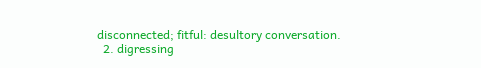disconnected; fitful: desultory conversation.
  2. digressing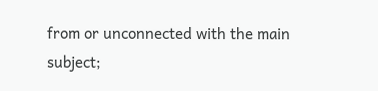from or unconnected with the main subject;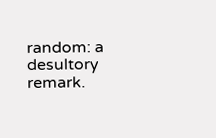random: a desultory remark.